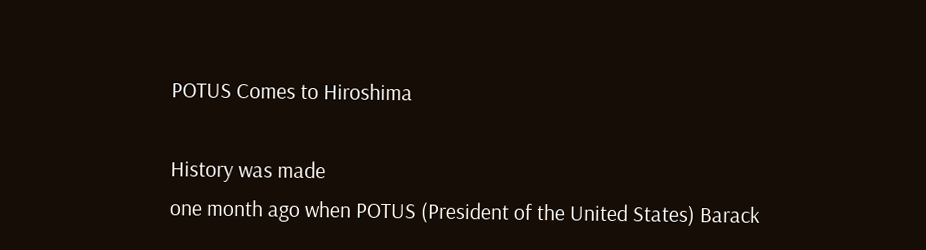POTUS Comes to Hiroshima

History was made
one month ago when POTUS (President of the United States) Barack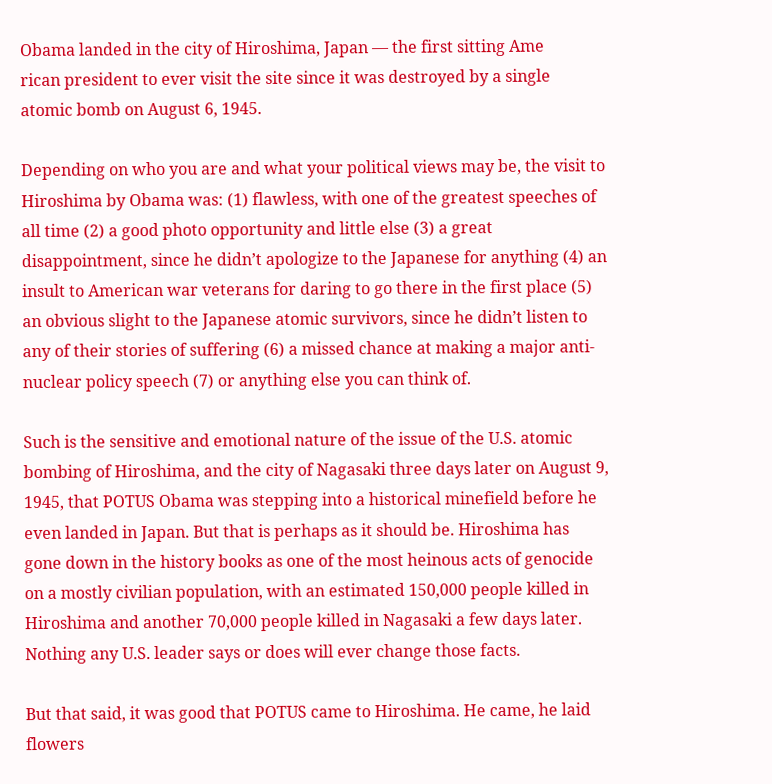Obama landed in the city of Hiroshima, Japan — the first sitting Ame
rican president to ever visit the site since it was destroyed by a single atomic bomb on August 6, 1945.

Depending on who you are and what your political views may be, the visit to Hiroshima by Obama was: (1) flawless, with one of the greatest speeches of all time (2) a good photo opportunity and little else (3) a great disappointment, since he didn’t apologize to the Japanese for anything (4) an insult to American war veterans for daring to go there in the first place (5) an obvious slight to the Japanese atomic survivors, since he didn’t listen to any of their stories of suffering (6) a missed chance at making a major anti-nuclear policy speech (7) or anything else you can think of.

Such is the sensitive and emotional nature of the issue of the U.S. atomic bombing of Hiroshima, and the city of Nagasaki three days later on August 9, 1945, that POTUS Obama was stepping into a historical minefield before he even landed in Japan. But that is perhaps as it should be. Hiroshima has gone down in the history books as one of the most heinous acts of genocide on a mostly civilian population, with an estimated 150,000 people killed in Hiroshima and another 70,000 people killed in Nagasaki a few days later. Nothing any U.S. leader says or does will ever change those facts.

But that said, it was good that POTUS came to Hiroshima. He came, he laid flowers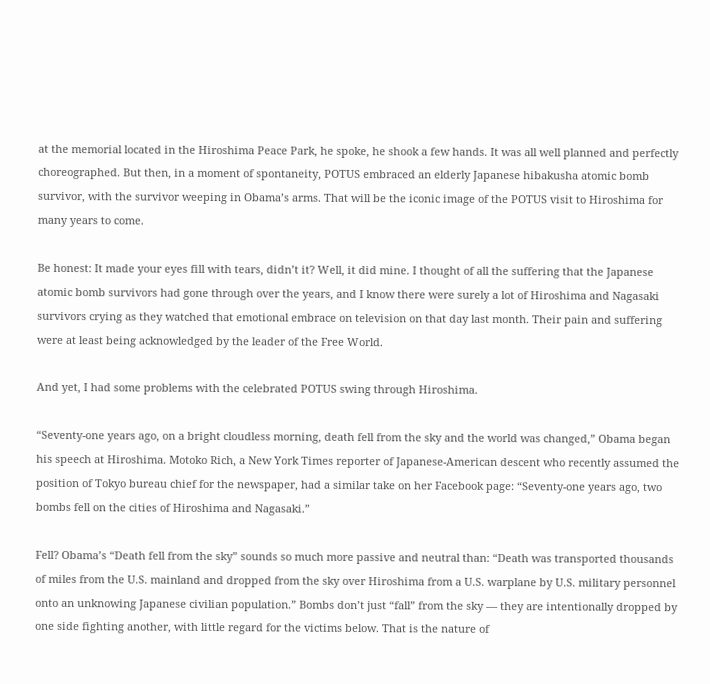at the memorial located in the Hiroshima Peace Park, he spoke, he shook a few hands. It was all well planned and perfectly choreographed. But then, in a moment of spontaneity, POTUS embraced an elderly Japanese hibakusha atomic bomb survivor, with the survivor weeping in Obama’s arms. That will be the iconic image of the POTUS visit to Hiroshima for many years to come.

Be honest: It made your eyes fill with tears, didn’t it? Well, it did mine. I thought of all the suffering that the Japanese atomic bomb survivors had gone through over the years, and I know there were surely a lot of Hiroshima and Nagasaki survivors crying as they watched that emotional embrace on television on that day last month. Their pain and suffering were at least being acknowledged by the leader of the Free World.

And yet, I had some problems with the celebrated POTUS swing through Hiroshima.

“Seventy-one years ago, on a bright cloudless morning, death fell from the sky and the world was changed,” Obama began his speech at Hiroshima. Motoko Rich, a New York Times reporter of Japanese-American descent who recently assumed the position of Tokyo bureau chief for the newspaper, had a similar take on her Facebook page: “Seventy-one years ago, two bombs fell on the cities of Hiroshima and Nagasaki.”

Fell? Obama’s “Death fell from the sky” sounds so much more passive and neutral than: “Death was transported thousands of miles from the U.S. mainland and dropped from the sky over Hiroshima from a U.S. warplane by U.S. military personnel onto an unknowing Japanese civilian population.” Bombs don’t just “fall” from the sky — they are intentionally dropped by one side fighting another, with little regard for the victims below. That is the nature of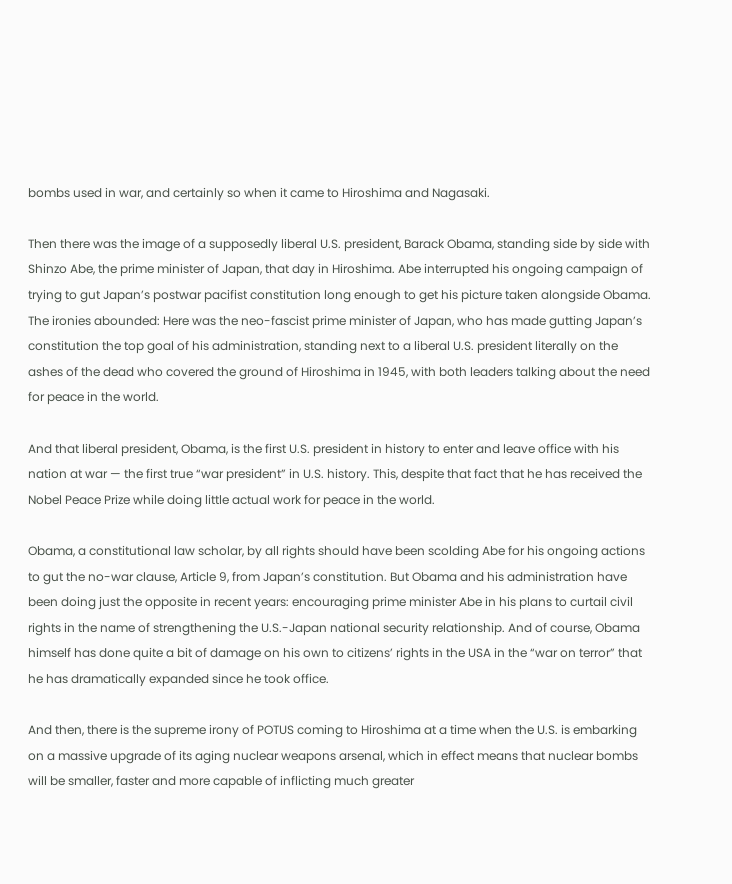bombs used in war, and certainly so when it came to Hiroshima and Nagasaki.

Then there was the image of a supposedly liberal U.S. president, Barack Obama, standing side by side with Shinzo Abe, the prime minister of Japan, that day in Hiroshima. Abe interrupted his ongoing campaign of trying to gut Japan’s postwar pacifist constitution long enough to get his picture taken alongside Obama. The ironies abounded: Here was the neo-fascist prime minister of Japan, who has made gutting Japan’s constitution the top goal of his administration, standing next to a liberal U.S. president literally on the ashes of the dead who covered the ground of Hiroshima in 1945, with both leaders talking about the need for peace in the world.

And that liberal president, Obama, is the first U.S. president in history to enter and leave office with his nation at war — the first true “war president” in U.S. history. This, despite that fact that he has received the Nobel Peace Prize while doing little actual work for peace in the world.

Obama, a constitutional law scholar, by all rights should have been scolding Abe for his ongoing actions to gut the no-war clause, Article 9, from Japan’s constitution. But Obama and his administration have been doing just the opposite in recent years: encouraging prime minister Abe in his plans to curtail civil rights in the name of strengthening the U.S.-Japan national security relationship. And of course, Obama himself has done quite a bit of damage on his own to citizens’ rights in the USA in the “war on terror” that he has dramatically expanded since he took office.

And then, there is the supreme irony of POTUS coming to Hiroshima at a time when the U.S. is embarking on a massive upgrade of its aging nuclear weapons arsenal, which in effect means that nuclear bombs will be smaller, faster and more capable of inflicting much greater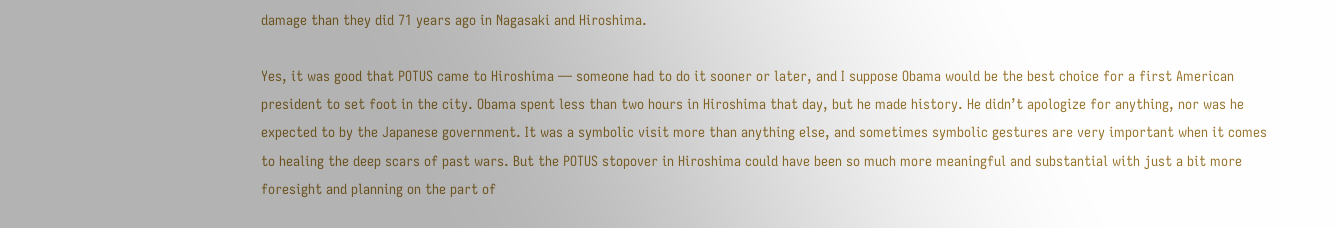damage than they did 71 years ago in Nagasaki and Hiroshima.

Yes, it was good that POTUS came to Hiroshima — someone had to do it sooner or later, and I suppose Obama would be the best choice for a first American president to set foot in the city. Obama spent less than two hours in Hiroshima that day, but he made history. He didn’t apologize for anything, nor was he expected to by the Japanese government. It was a symbolic visit more than anything else, and sometimes symbolic gestures are very important when it comes to healing the deep scars of past wars. But the POTUS stopover in Hiroshima could have been so much more meaningful and substantial with just a bit more foresight and planning on the part of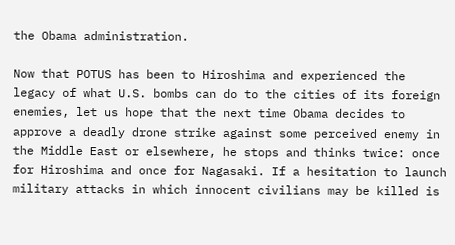the Obama administration.

Now that POTUS has been to Hiroshima and experienced the legacy of what U.S. bombs can do to the cities of its foreign enemies, let us hope that the next time Obama decides to approve a deadly drone strike against some perceived enemy in the Middle East or elsewhere, he stops and thinks twice: once for Hiroshima and once for Nagasaki. If a hesitation to launch military attacks in which innocent civilians may be killed is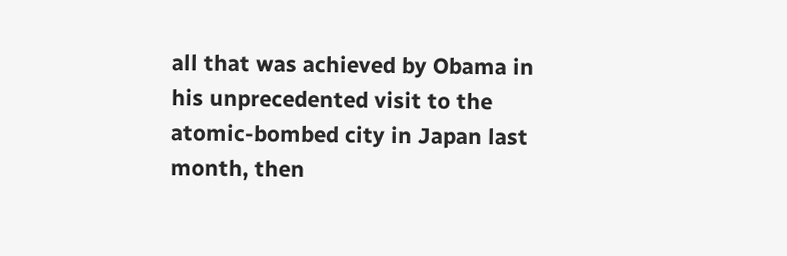all that was achieved by Obama in his unprecedented visit to the atomic-bombed city in Japan last month, then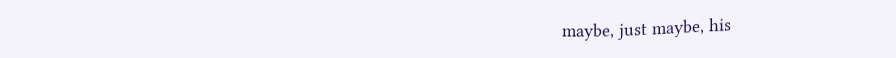maybe, just maybe, his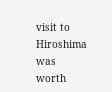visit to Hiroshima was worth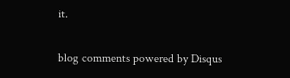it.

blog comments powered by Disqus